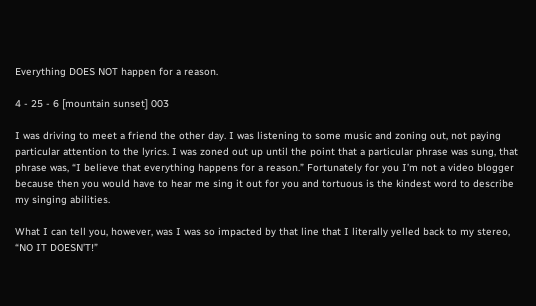Everything DOES NOT happen for a reason.

4 - 25 - 6 [mountain sunset] 003

I was driving to meet a friend the other day. I was listening to some music and zoning out, not paying particular attention to the lyrics. I was zoned out up until the point that a particular phrase was sung, that phrase was, “I believe that everything happens for a reason.” Fortunately for you I’m not a video blogger because then you would have to hear me sing it out for you and tortuous is the kindest word to describe my singing abilities.

What I can tell you, however, was I was so impacted by that line that I literally yelled back to my stereo, “NO IT DOESN’T!”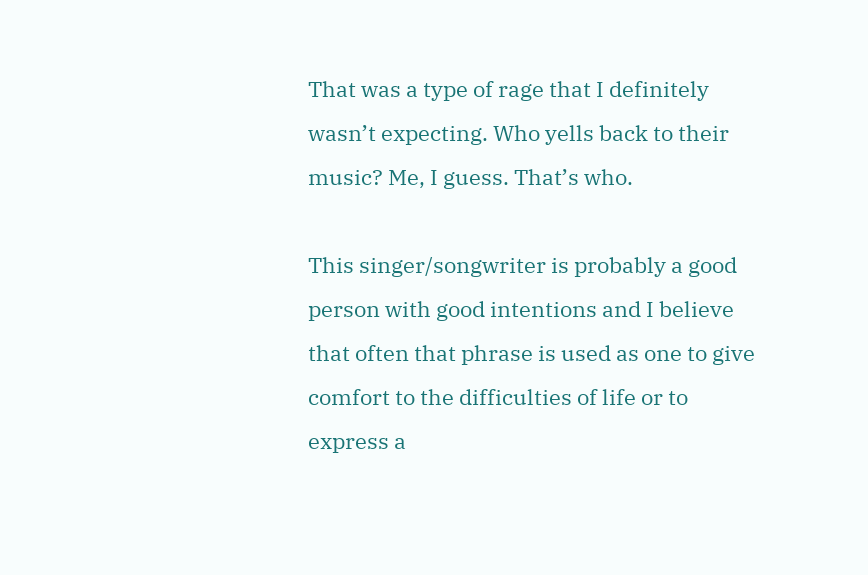That was a type of rage that I definitely wasn’t expecting. Who yells back to their music? Me, I guess. That’s who.

This singer/songwriter is probably a good person with good intentions and I believe that often that phrase is used as one to give comfort to the difficulties of life or to express a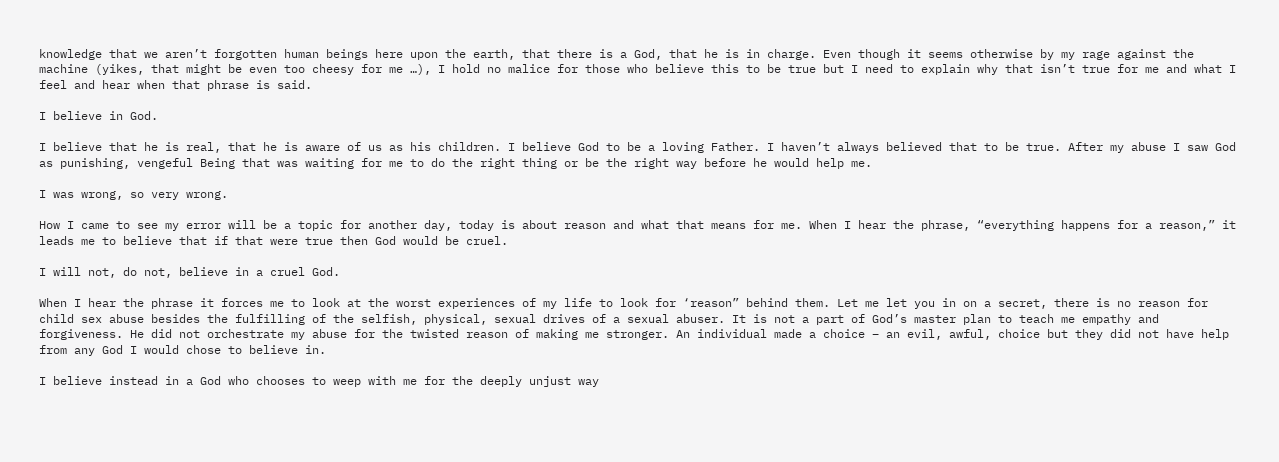knowledge that we aren’t forgotten human beings here upon the earth, that there is a God, that he is in charge. Even though it seems otherwise by my rage against the machine (yikes, that might be even too cheesy for me …), I hold no malice for those who believe this to be true but I need to explain why that isn’t true for me and what I feel and hear when that phrase is said.

I believe in God.

I believe that he is real, that he is aware of us as his children. I believe God to be a loving Father. I haven’t always believed that to be true. After my abuse I saw God as punishing, vengeful Being that was waiting for me to do the right thing or be the right way before he would help me.

I was wrong, so very wrong.

How I came to see my error will be a topic for another day, today is about reason and what that means for me. When I hear the phrase, “everything happens for a reason,” it leads me to believe that if that were true then God would be cruel.

I will not, do not, believe in a cruel God.

When I hear the phrase it forces me to look at the worst experiences of my life to look for ‘reason” behind them. Let me let you in on a secret, there is no reason for child sex abuse besides the fulfilling of the selfish, physical, sexual drives of a sexual abuser. It is not a part of God’s master plan to teach me empathy and forgiveness. He did not orchestrate my abuse for the twisted reason of making me stronger. An individual made a choice – an evil, awful, choice but they did not have help from any God I would chose to believe in.

I believe instead in a God who chooses to weep with me for the deeply unjust way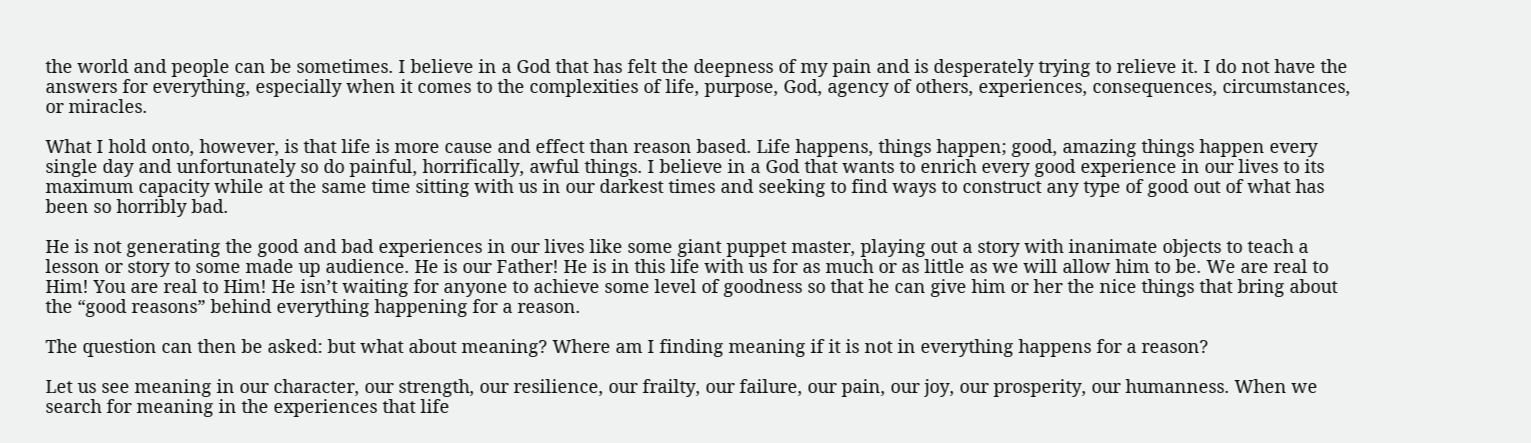the world and people can be sometimes. I believe in a God that has felt the deepness of my pain and is desperately trying to relieve it. I do not have the answers for everything, especially when it comes to the complexities of life, purpose, God, agency of others, experiences, consequences, circumstances, or miracles.

What I hold onto, however, is that life is more cause and effect than reason based. Life happens, things happen; good, amazing things happen every single day and unfortunately so do painful, horrifically, awful things. I believe in a God that wants to enrich every good experience in our lives to its maximum capacity while at the same time sitting with us in our darkest times and seeking to find ways to construct any type of good out of what has been so horribly bad.

He is not generating the good and bad experiences in our lives like some giant puppet master, playing out a story with inanimate objects to teach a lesson or story to some made up audience. He is our Father! He is in this life with us for as much or as little as we will allow him to be. We are real to Him! You are real to Him! He isn’t waiting for anyone to achieve some level of goodness so that he can give him or her the nice things that bring about the “good reasons” behind everything happening for a reason.

The question can then be asked: but what about meaning? Where am I finding meaning if it is not in everything happens for a reason?

Let us see meaning in our character, our strength, our resilience, our frailty, our failure, our pain, our joy, our prosperity, our humanness. When we search for meaning in the experiences that life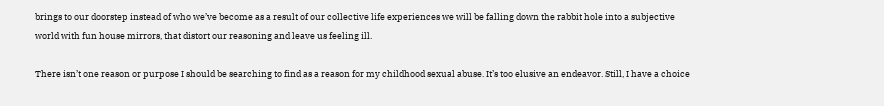brings to our doorstep instead of who we’ve become as a result of our collective life experiences we will be falling down the rabbit hole into a subjective world with fun house mirrors, that distort our reasoning and leave us feeling ill.

There isn’t one reason or purpose I should be searching to find as a reason for my childhood sexual abuse. It’s too elusive an endeavor. Still, I have a choice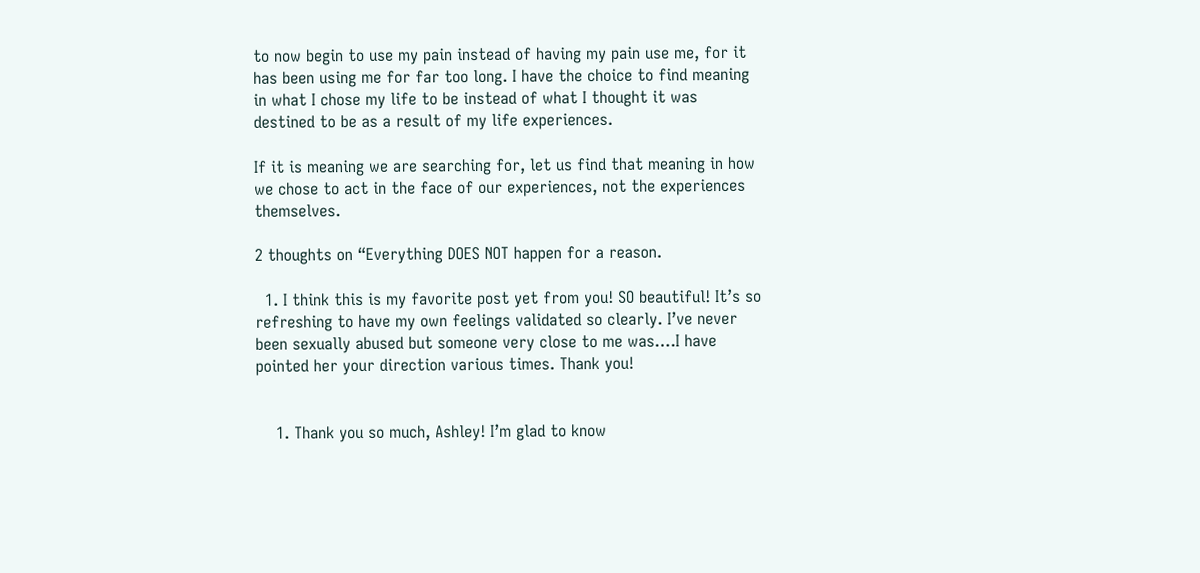to now begin to use my pain instead of having my pain use me, for it has been using me for far too long. I have the choice to find meaning in what I chose my life to be instead of what I thought it was destined to be as a result of my life experiences.

If it is meaning we are searching for, let us find that meaning in how we chose to act in the face of our experiences, not the experiences themselves.

2 thoughts on “Everything DOES NOT happen for a reason.

  1. I think this is my favorite post yet from you! SO beautiful! It’s so refreshing to have my own feelings validated so clearly. I’ve never been sexually abused but someone very close to me was….I have pointed her your direction various times. Thank you!


    1. Thank you so much, Ashley! I’m glad to know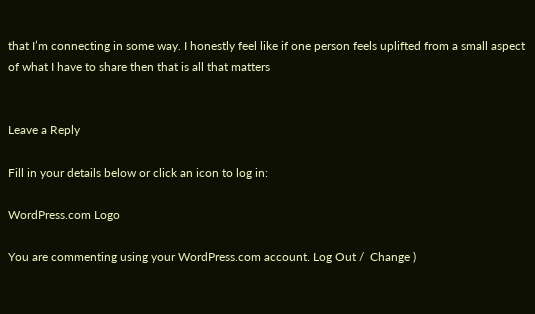that I’m connecting in some way. I honestly feel like if one person feels uplifted from a small aspect of what I have to share then that is all that matters


Leave a Reply

Fill in your details below or click an icon to log in:

WordPress.com Logo

You are commenting using your WordPress.com account. Log Out /  Change )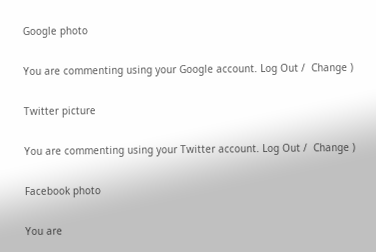Google photo

You are commenting using your Google account. Log Out /  Change )

Twitter picture

You are commenting using your Twitter account. Log Out /  Change )

Facebook photo

You are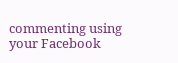commenting using your Facebook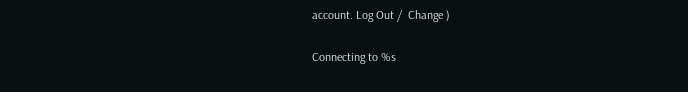account. Log Out /  Change )

Connecting to %s